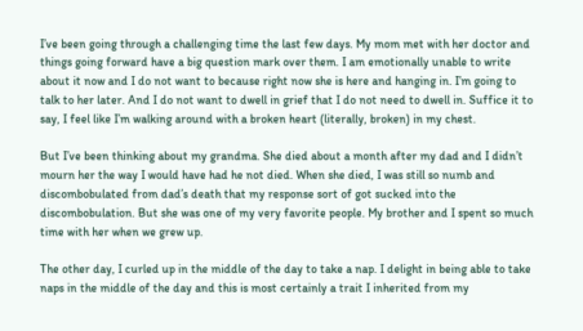I’ve been going through a challenging time the last few days. My mom met with her doctor and things going forward have a big question mark over them. I am emotionally unable to write about it now and I do not want to because right now she is here and hanging in. I’m going to talk to her later. And I do not want to dwell in grief that I do not need to dwell in. Suffice it to say, I feel like I’m walking around with a broken heart (literally, broken) in my chest.

But I’ve been thinking about my grandma. She died about a month after my dad and I didn’t mourn her the way I would have had he not died. When she died, I was still so numb and discombobulated from dad’s death that my response sort of got sucked into the discombobulation. But she was one of my very favorite people. My brother and I spent so much time with her when we grew up.

The other day, I curled up in the middle of the day to take a nap. I delight in being able to take naps in the middle of the day and this is most certainly a trait I inherited from my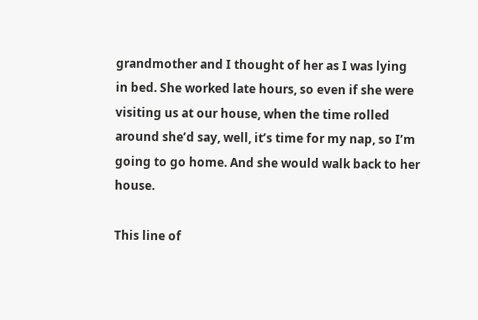grandmother and I thought of her as I was lying in bed. She worked late hours, so even if she were visiting us at our house, when the time rolled around she’d say, well, it’s time for my nap, so I’m going to go home. And she would walk back to her house.

This line of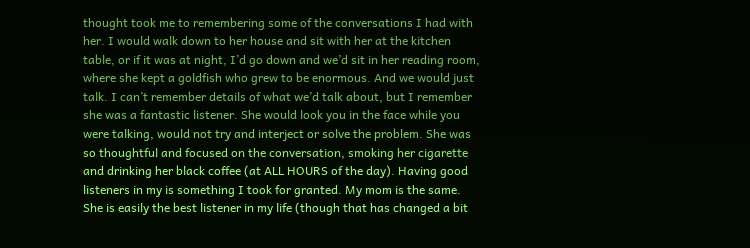thought took me to remembering some of the conversations I had with her. I would walk down to her house and sit with her at the kitchen table, or if it was at night, I’d go down and we’d sit in her reading room, where she kept a goldfish who grew to be enormous. And we would just talk. I can’t remember details of what we’d talk about, but I remember she was a fantastic listener. She would look you in the face while you were talking, would not try and interject or solve the problem. She was so thoughtful and focused on the conversation, smoking her cigarette and drinking her black coffee (at ALL HOURS of the day). Having good listeners in my is something I took for granted. My mom is the same. She is easily the best listener in my life (though that has changed a bit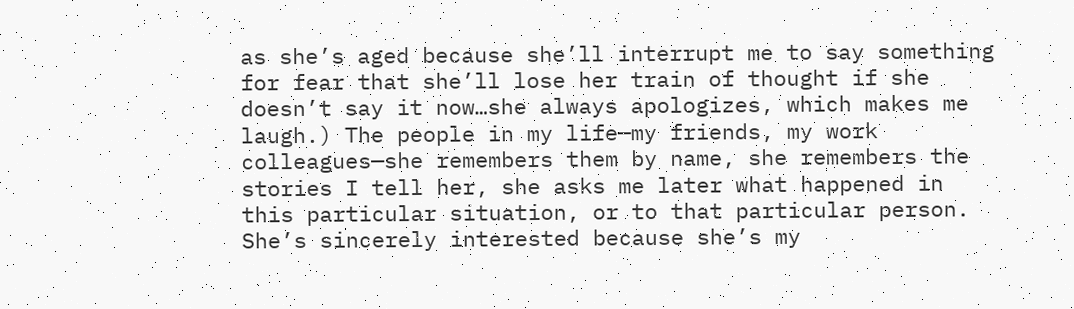as she’s aged because she’ll interrupt me to say something for fear that she’ll lose her train of thought if she doesn’t say it now…she always apologizes, which makes me laugh.) The people in my life—my friends, my work colleagues—she remembers them by name, she remembers the stories I tell her, she asks me later what happened in this particular situation, or to that particular person. She’s sincerely interested because she’s my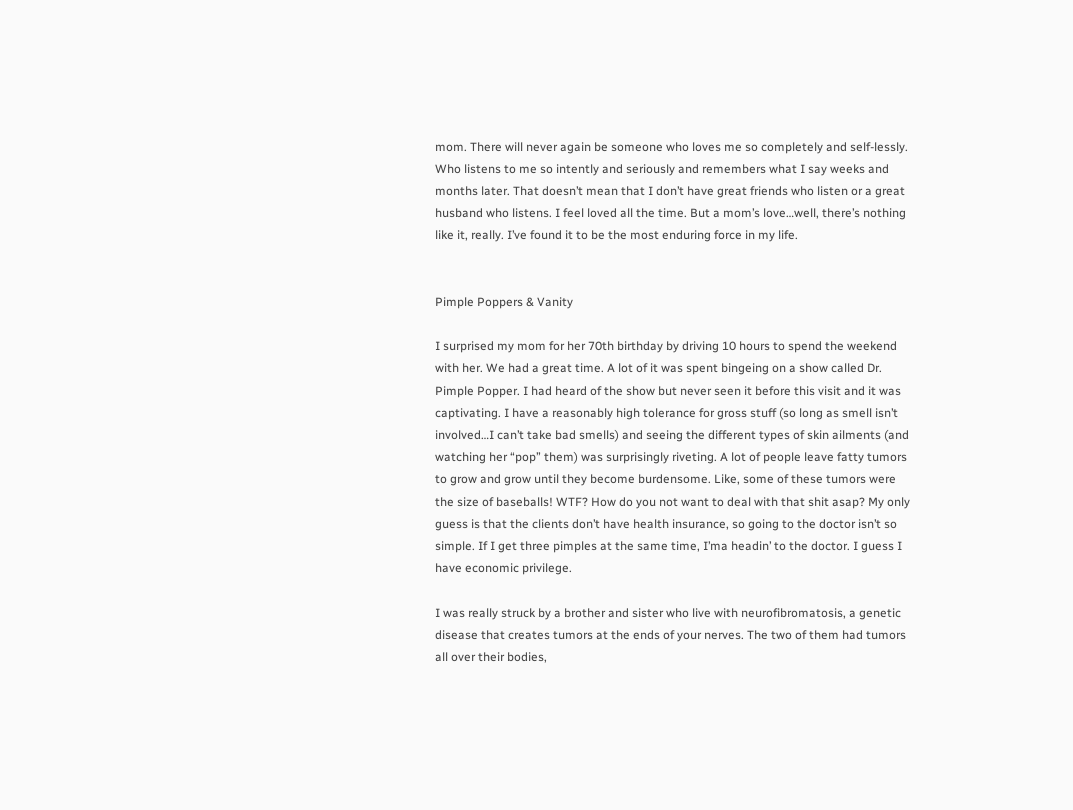mom. There will never again be someone who loves me so completely and self-lessly. Who listens to me so intently and seriously and remembers what I say weeks and months later. That doesn’t mean that I don’t have great friends who listen or a great husband who listens. I feel loved all the time. But a mom’s love…well, there’s nothing like it, really. I’ve found it to be the most enduring force in my life.


Pimple Poppers & Vanity

I surprised my mom for her 70th birthday by driving 10 hours to spend the weekend with her. We had a great time. A lot of it was spent bingeing on a show called Dr. Pimple Popper. I had heard of the show but never seen it before this visit and it was captivating. I have a reasonably high tolerance for gross stuff (so long as smell isn’t involved…I can’t take bad smells) and seeing the different types of skin ailments (and watching her “pop” them) was surprisingly riveting. A lot of people leave fatty tumors to grow and grow until they become burdensome. Like, some of these tumors were the size of baseballs! WTF? How do you not want to deal with that shit asap? My only guess is that the clients don’t have health insurance, so going to the doctor isn’t so simple. If I get three pimples at the same time, I’ma headin’ to the doctor. I guess I have economic privilege.

I was really struck by a brother and sister who live with neurofibromatosis, a genetic disease that creates tumors at the ends of your nerves. The two of them had tumors all over their bodies,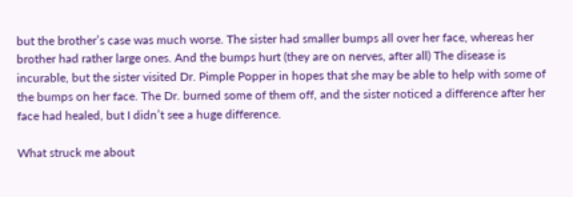but the brother’s case was much worse. The sister had smaller bumps all over her face, whereas her brother had rather large ones. And the bumps hurt (they are on nerves, after all) The disease is incurable, but the sister visited Dr. Pimple Popper in hopes that she may be able to help with some of the bumps on her face. The Dr. burned some of them off, and the sister noticed a difference after her face had healed, but I didn’t see a huge difference.

What struck me about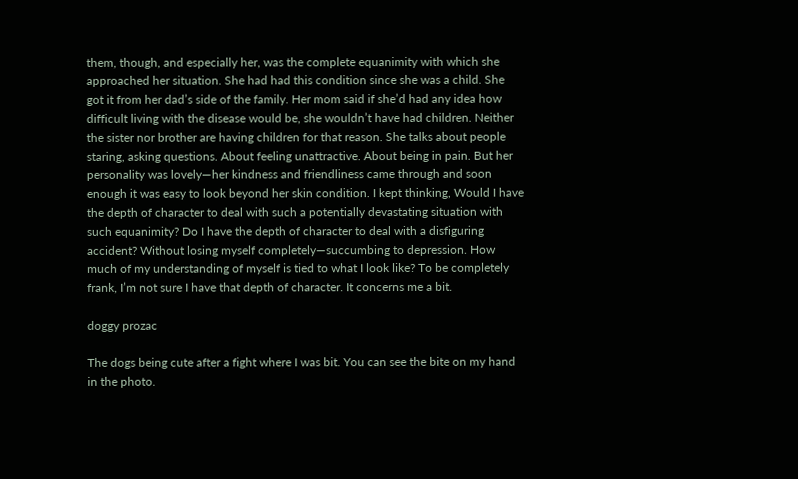them, though, and especially her, was the complete equanimity with which she approached her situation. She had had this condition since she was a child. She got it from her dad’s side of the family. Her mom said if she’d had any idea how difficult living with the disease would be, she wouldn’t have had children. Neither the sister nor brother are having children for that reason. She talks about people staring, asking questions. About feeling unattractive. About being in pain. But her personality was lovely—her kindness and friendliness came through and soon enough it was easy to look beyond her skin condition. I kept thinking, Would I have the depth of character to deal with such a potentially devastating situation with such equanimity? Do I have the depth of character to deal with a disfiguring accident? Without losing myself completely—succumbing to depression. How much of my understanding of myself is tied to what I look like? To be completely frank, I’m not sure I have that depth of character. It concerns me a bit.

doggy prozac

The dogs being cute after a fight where I was bit. You can see the bite on my hand in the photo.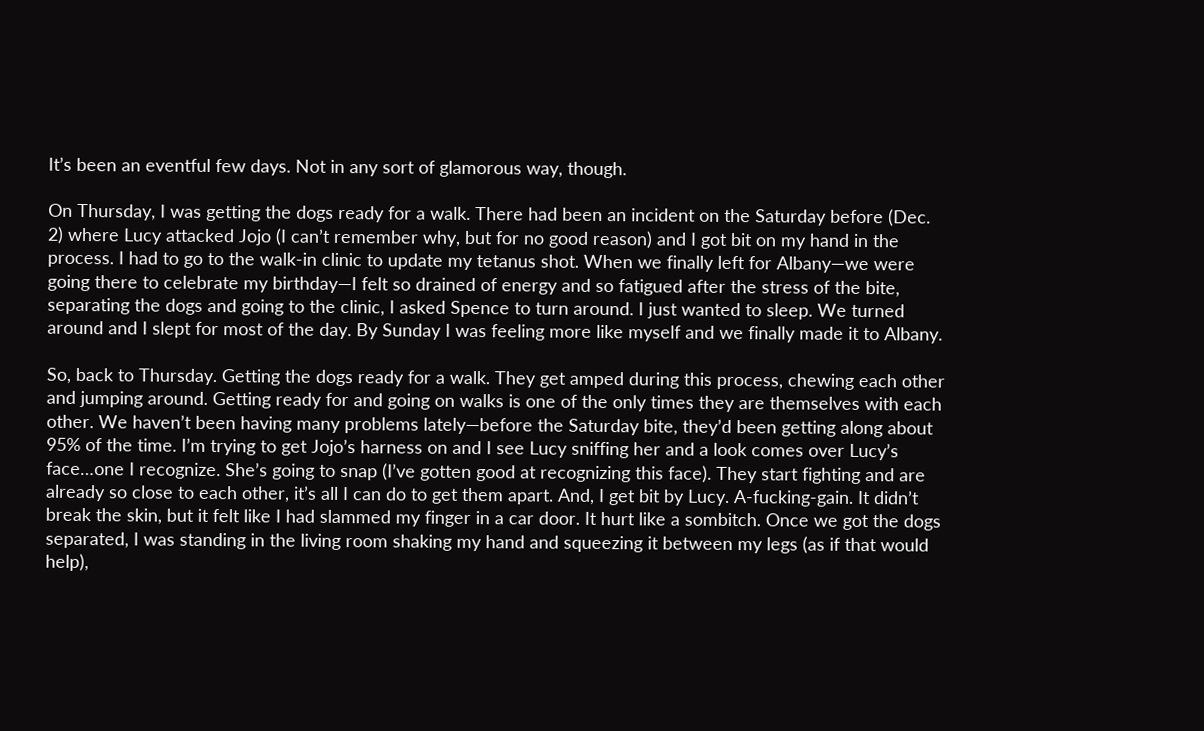It’s been an eventful few days. Not in any sort of glamorous way, though.

On Thursday, I was getting the dogs ready for a walk. There had been an incident on the Saturday before (Dec. 2) where Lucy attacked Jojo (I can’t remember why, but for no good reason) and I got bit on my hand in the process. I had to go to the walk-in clinic to update my tetanus shot. When we finally left for Albany—we were going there to celebrate my birthday—I felt so drained of energy and so fatigued after the stress of the bite, separating the dogs and going to the clinic, I asked Spence to turn around. I just wanted to sleep. We turned around and I slept for most of the day. By Sunday I was feeling more like myself and we finally made it to Albany.

So, back to Thursday. Getting the dogs ready for a walk. They get amped during this process, chewing each other and jumping around. Getting ready for and going on walks is one of the only times they are themselves with each other. We haven’t been having many problems lately—before the Saturday bite, they’d been getting along about 95% of the time. I’m trying to get Jojo’s harness on and I see Lucy sniffing her and a look comes over Lucy’s face…one I recognize. She’s going to snap (I’ve gotten good at recognizing this face). They start fighting and are already so close to each other, it’s all I can do to get them apart. And, I get bit by Lucy. A-fucking-gain. It didn’t break the skin, but it felt like I had slammed my finger in a car door. It hurt like a sombitch. Once we got the dogs separated, I was standing in the living room shaking my hand and squeezing it between my legs (as if that would help),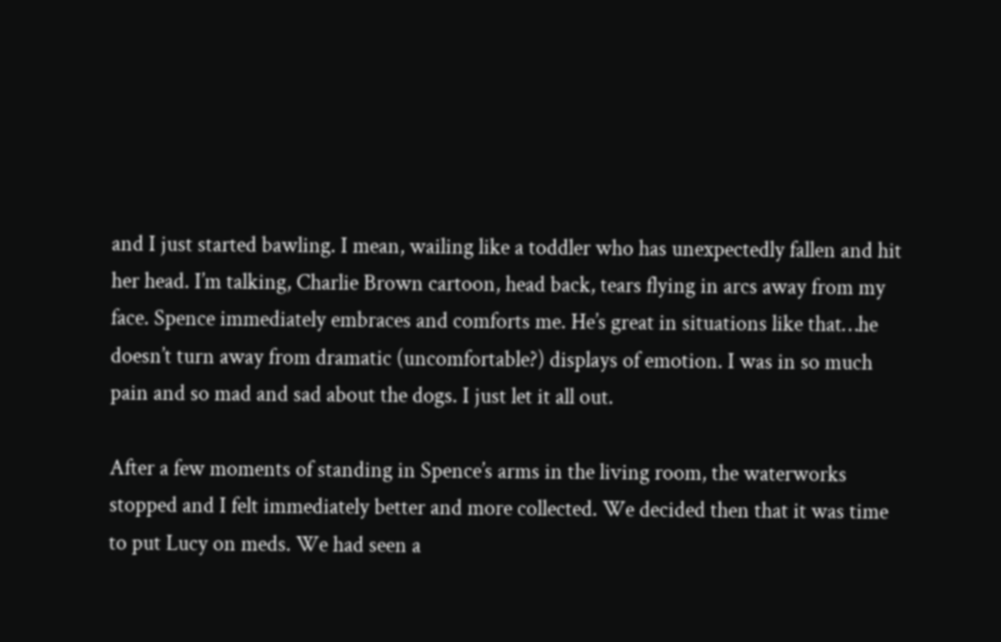and I just started bawling. I mean, wailing like a toddler who has unexpectedly fallen and hit her head. I’m talking, Charlie Brown cartoon, head back, tears flying in arcs away from my face. Spence immediately embraces and comforts me. He’s great in situations like that…he doesn’t turn away from dramatic (uncomfortable?) displays of emotion. I was in so much pain and so mad and sad about the dogs. I just let it all out.

After a few moments of standing in Spence’s arms in the living room, the waterworks stopped and I felt immediately better and more collected. We decided then that it was time to put Lucy on meds. We had seen a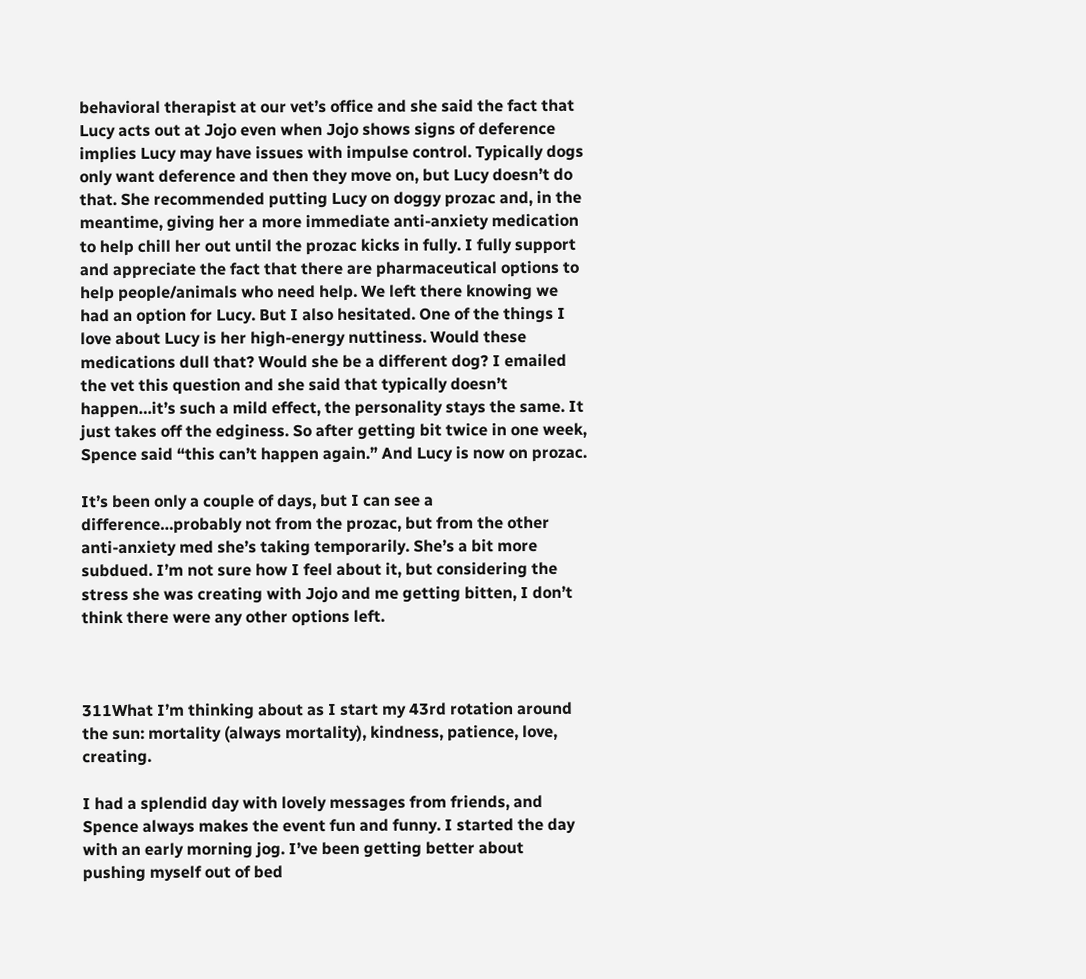behavioral therapist at our vet’s office and she said the fact that Lucy acts out at Jojo even when Jojo shows signs of deference implies Lucy may have issues with impulse control. Typically dogs only want deference and then they move on, but Lucy doesn’t do that. She recommended putting Lucy on doggy prozac and, in the meantime, giving her a more immediate anti-anxiety medication to help chill her out until the prozac kicks in fully. I fully support and appreciate the fact that there are pharmaceutical options to help people/animals who need help. We left there knowing we had an option for Lucy. But I also hesitated. One of the things I love about Lucy is her high-energy nuttiness. Would these medications dull that? Would she be a different dog? I emailed the vet this question and she said that typically doesn’t happen…it’s such a mild effect, the personality stays the same. It just takes off the edginess. So after getting bit twice in one week, Spence said “this can’t happen again.” And Lucy is now on prozac.

It’s been only a couple of days, but I can see a difference…probably not from the prozac, but from the other anti-anxiety med she’s taking temporarily. She’s a bit more subdued. I’m not sure how I feel about it, but considering the stress she was creating with Jojo and me getting bitten, I don’t think there were any other options left.



311What I’m thinking about as I start my 43rd rotation around the sun: mortality (always mortality), kindness, patience, love, creating.

I had a splendid day with lovely messages from friends, and Spence always makes the event fun and funny. I started the day with an early morning jog. I’ve been getting better about pushing myself out of bed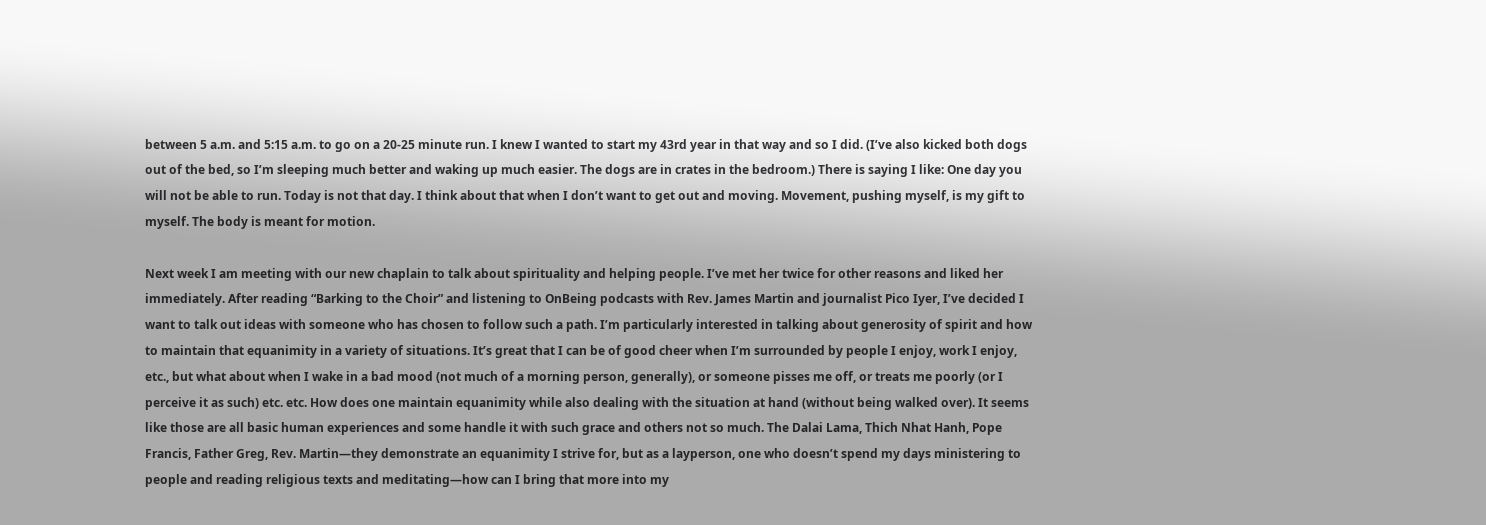between 5 a.m. and 5:15 a.m. to go on a 20-25 minute run. I knew I wanted to start my 43rd year in that way and so I did. (I’ve also kicked both dogs out of the bed, so I’m sleeping much better and waking up much easier. The dogs are in crates in the bedroom.) There is saying I like: One day you will not be able to run. Today is not that day. I think about that when I don’t want to get out and moving. Movement, pushing myself, is my gift to myself. The body is meant for motion.

Next week I am meeting with our new chaplain to talk about spirituality and helping people. I’ve met her twice for other reasons and liked her immediately. After reading “Barking to the Choir” and listening to OnBeing podcasts with Rev. James Martin and journalist Pico Iyer, I’ve decided I want to talk out ideas with someone who has chosen to follow such a path. I’m particularly interested in talking about generosity of spirit and how to maintain that equanimity in a variety of situations. It’s great that I can be of good cheer when I’m surrounded by people I enjoy, work I enjoy, etc., but what about when I wake in a bad mood (not much of a morning person, generally), or someone pisses me off, or treats me poorly (or I perceive it as such) etc. etc. How does one maintain equanimity while also dealing with the situation at hand (without being walked over). It seems like those are all basic human experiences and some handle it with such grace and others not so much. The Dalai Lama, Thich Nhat Hanh, Pope Francis, Father Greg, Rev. Martin—they demonstrate an equanimity I strive for, but as a layperson, one who doesn’t spend my days ministering to people and reading religious texts and meditating—how can I bring that more into my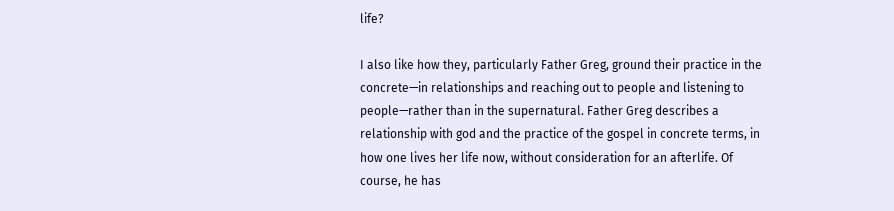life?

I also like how they, particularly Father Greg, ground their practice in the concrete—in relationships and reaching out to people and listening to people—rather than in the supernatural. Father Greg describes a relationship with god and the practice of the gospel in concrete terms, in how one lives her life now, without consideration for an afterlife. Of course, he has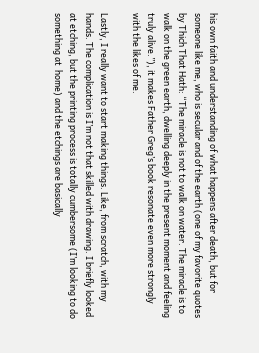his own faith and understanding of what happens after death, but for someone like me, who is secular and of the earth (one of my favorite quotes by Thich That Hath: “The miracle is not to walk on water. The miracle is to walk on the green earth, dwelling deeply in the present moment and feeling truly alive.”), it makes Father Greg’s book resonate even more strongly with the likes of me.

Lastly, I really want to start making things. Like, from scratch, with my hands. The complication is I’m not that skilled with drawing. I briefly looked at etching, but the printing process is totally cumbersome (I’m looking to do something at  home) and the etchings are basically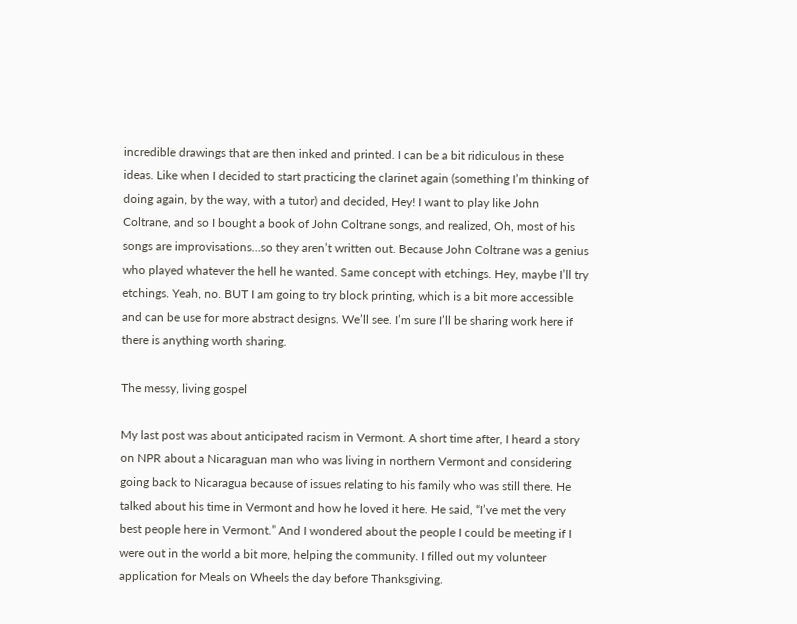incredible drawings that are then inked and printed. I can be a bit ridiculous in these ideas. Like when I decided to start practicing the clarinet again (something I’m thinking of doing again, by the way, with a tutor) and decided, Hey! I want to play like John Coltrane, and so I bought a book of John Coltrane songs, and realized, Oh, most of his songs are improvisations…so they aren’t written out. Because John Coltrane was a genius who played whatever the hell he wanted. Same concept with etchings. Hey, maybe I’ll try etchings. Yeah, no. BUT I am going to try block printing, which is a bit more accessible and can be use for more abstract designs. We’ll see. I’m sure I’ll be sharing work here if there is anything worth sharing.

The messy, living gospel

My last post was about anticipated racism in Vermont. A short time after, I heard a story on NPR about a Nicaraguan man who was living in northern Vermont and considering going back to Nicaragua because of issues relating to his family who was still there. He talked about his time in Vermont and how he loved it here. He said, “I’ve met the very best people here in Vermont.” And I wondered about the people I could be meeting if I were out in the world a bit more, helping the community. I filled out my volunteer application for Meals on Wheels the day before Thanksgiving.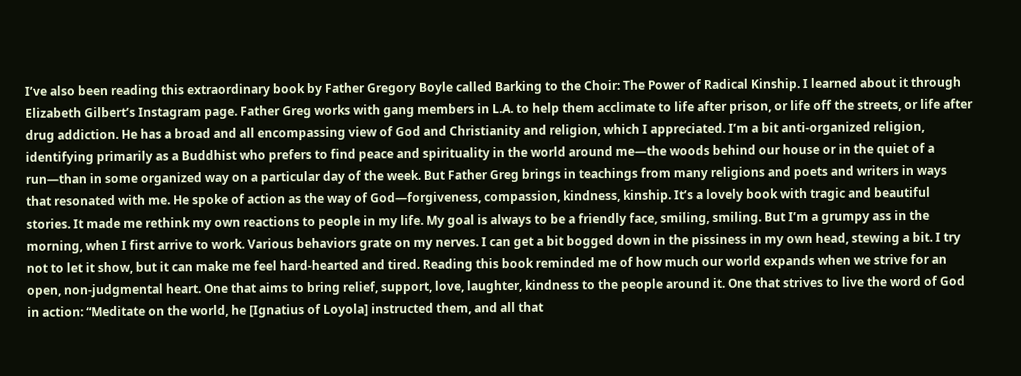I’ve also been reading this extraordinary book by Father Gregory Boyle called Barking to the Choir: The Power of Radical Kinship. I learned about it through Elizabeth Gilbert’s Instagram page. Father Greg works with gang members in L.A. to help them acclimate to life after prison, or life off the streets, or life after drug addiction. He has a broad and all encompassing view of God and Christianity and religion, which I appreciated. I’m a bit anti-organized religion, identifying primarily as a Buddhist who prefers to find peace and spirituality in the world around me—the woods behind our house or in the quiet of a run—than in some organized way on a particular day of the week. But Father Greg brings in teachings from many religions and poets and writers in ways that resonated with me. He spoke of action as the way of God—forgiveness, compassion, kindness, kinship. It’s a lovely book with tragic and beautiful stories. It made me rethink my own reactions to people in my life. My goal is always to be a friendly face, smiling, smiling. But I’m a grumpy ass in the morning, when I first arrive to work. Various behaviors grate on my nerves. I can get a bit bogged down in the pissiness in my own head, stewing a bit. I try not to let it show, but it can make me feel hard-hearted and tired. Reading this book reminded me of how much our world expands when we strive for an open, non-judgmental heart. One that aims to bring relief, support, love, laughter, kindness to the people around it. One that strives to live the word of God in action: “Meditate on the world, he [Ignatius of Loyola] instructed them, and all that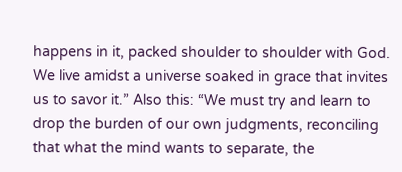happens in it, packed shoulder to shoulder with God. We live amidst a universe soaked in grace that invites us to savor it.” Also this: “We must try and learn to drop the burden of our own judgments, reconciling that what the mind wants to separate, the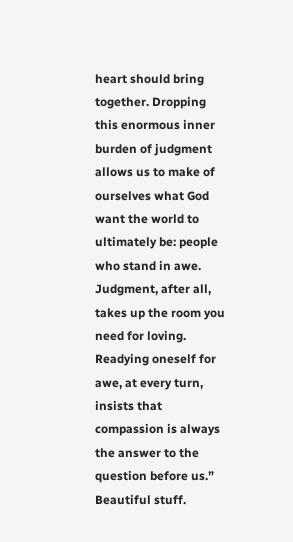heart should bring together. Dropping this enormous inner burden of judgment allows us to make of ourselves what God want the world to ultimately be: people who stand in awe. Judgment, after all, takes up the room you need for loving. Readying oneself for awe, at every turn, insists that compassion is always the answer to the question before us.” Beautiful stuff.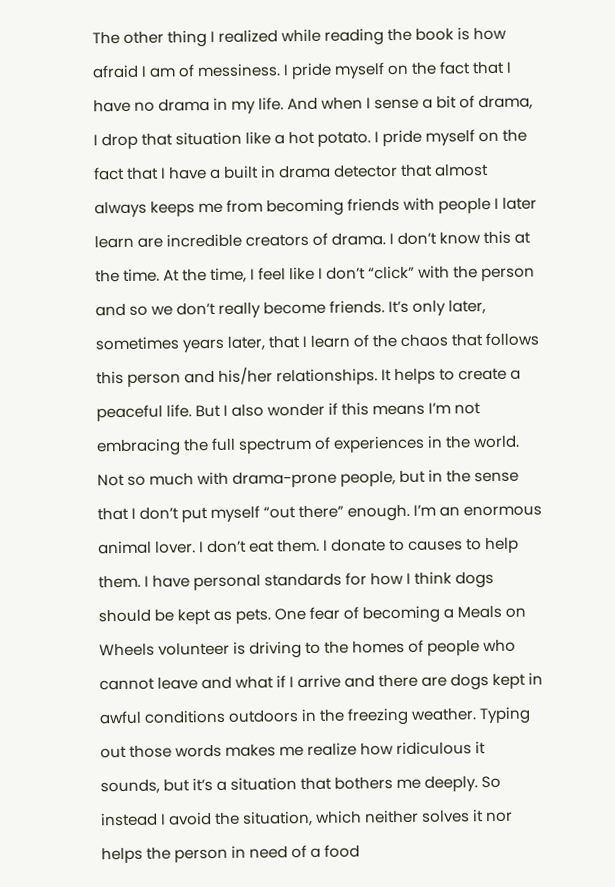The other thing I realized while reading the book is how afraid I am of messiness. I pride myself on the fact that I have no drama in my life. And when I sense a bit of drama, I drop that situation like a hot potato. I pride myself on the fact that I have a built in drama detector that almost always keeps me from becoming friends with people I later learn are incredible creators of drama. I don’t know this at the time. At the time, I feel like I don’t “click” with the person and so we don’t really become friends. It’s only later, sometimes years later, that I learn of the chaos that follows this person and his/her relationships. It helps to create a peaceful life. But I also wonder if this means I’m not embracing the full spectrum of experiences in the world. Not so much with drama-prone people, but in the sense that I don’t put myself “out there” enough. I’m an enormous animal lover. I don’t eat them. I donate to causes to help them. I have personal standards for how I think dogs should be kept as pets. One fear of becoming a Meals on Wheels volunteer is driving to the homes of people who cannot leave and what if I arrive and there are dogs kept in awful conditions outdoors in the freezing weather. Typing out those words makes me realize how ridiculous it sounds, but it’s a situation that bothers me deeply. So instead I avoid the situation, which neither solves it nor helps the person in need of a food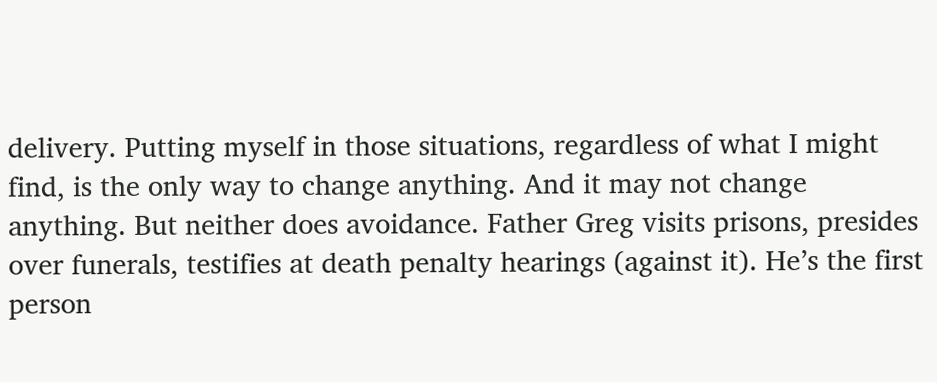delivery. Putting myself in those situations, regardless of what I might find, is the only way to change anything. And it may not change anything. But neither does avoidance. Father Greg visits prisons, presides over funerals, testifies at death penalty hearings (against it). He’s the first person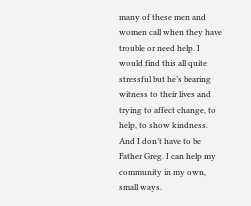many of these men and women call when they have trouble or need help. I would find this all quite stressful but he’s bearing witness to their lives and trying to affect change, to help, to show kindness. And I don’t have to be Father Greg. I can help my community in my own, small ways.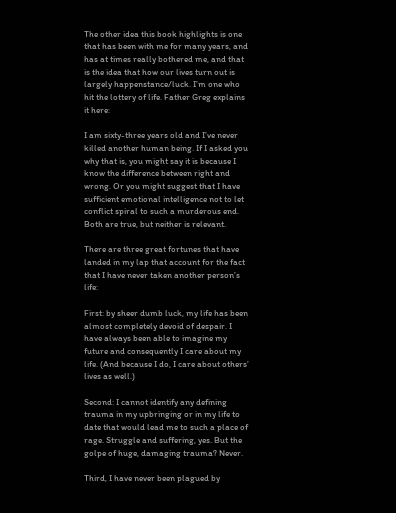The other idea this book highlights is one that has been with me for many years, and has at times really bothered me, and that is the idea that how our lives turn out is largely happenstance/luck. I’m one who hit the lottery of life. Father Greg explains it here:

I am sixty-three years old and I’ve never killed another human being. If I asked you why that is, you might say it is because I know the difference between right and wrong. Or you might suggest that I have sufficient emotional intelligence not to let conflict spiral to such a murderous end. Both are true, but neither is relevant.

There are three great fortunes that have landed in my lap that account for the fact that I have never taken another person’s life:

First: by sheer dumb luck, my life has been almost completely devoid of despair. I have always been able to imagine my future and consequently I care about my life. (And because I do, I care about others’ lives as well.)

Second: I cannot identify any defining trauma in my upbringing or in my life to date that would lead me to such a place of rage. Struggle and suffering, yes. But the golpe of huge, damaging trauma? Never.

Third, I have never been plagued by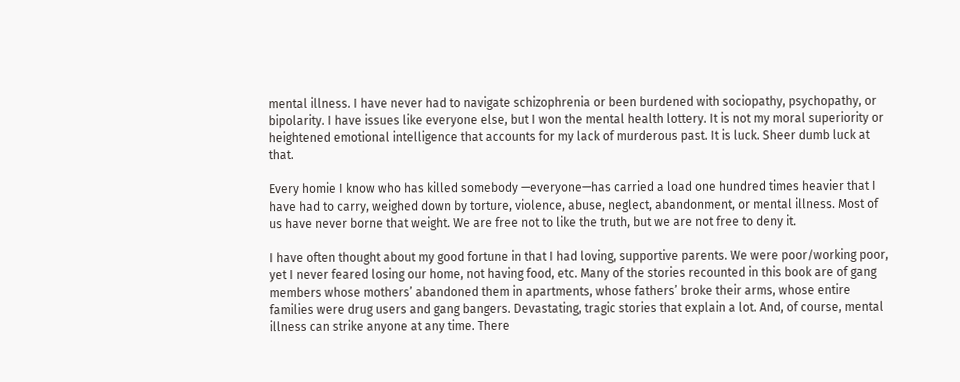mental illness. I have never had to navigate schizophrenia or been burdened with sociopathy, psychopathy, or bipolarity. I have issues like everyone else, but I won the mental health lottery. It is not my moral superiority or heightened emotional intelligence that accounts for my lack of murderous past. It is luck. Sheer dumb luck at that.

Every homie I know who has killed somebody —everyone—has carried a load one hundred times heavier that I have had to carry, weighed down by torture, violence, abuse, neglect, abandonment, or mental illness. Most of us have never borne that weight. We are free not to like the truth, but we are not free to deny it.

I have often thought about my good fortune in that I had loving, supportive parents. We were poor/working poor, yet I never feared losing our home, not having food, etc. Many of the stories recounted in this book are of gang members whose mothers’ abandoned them in apartments, whose fathers’ broke their arms, whose entire families were drug users and gang bangers. Devastating, tragic stories that explain a lot. And, of course, mental illness can strike anyone at any time. There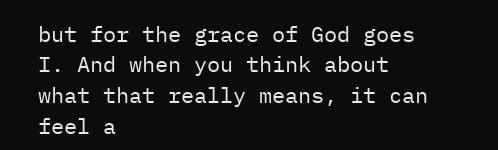but for the grace of God goes I. And when you think about what that really means, it can feel a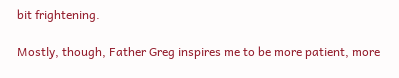bit frightening.

Mostly, though, Father Greg inspires me to be more patient, more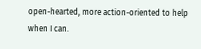open-hearted, more action-oriented to help when I can.